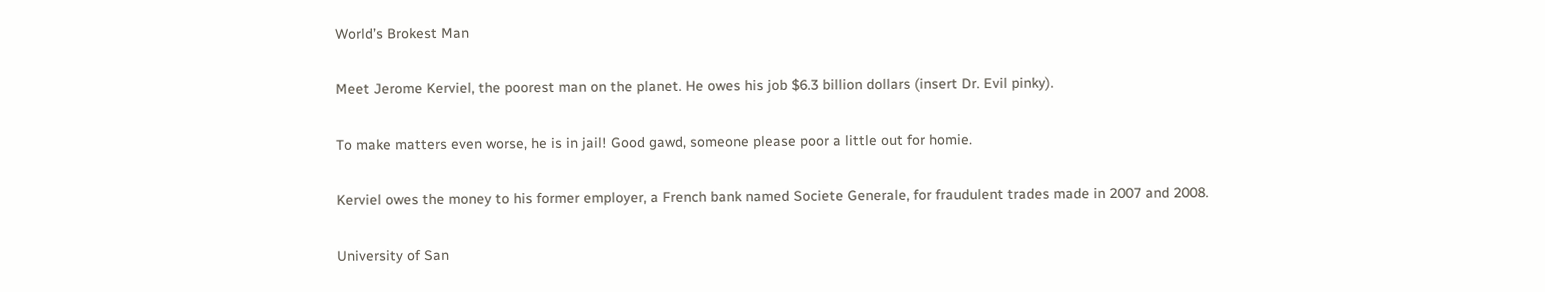World’s Brokest Man

Meet Jerome Kerviel, the poorest man on the planet. He owes his job $6.3 billion dollars (insert Dr. Evil pinky).

To make matters even worse, he is in jail! Good gawd, someone please poor a little out for homie.

Kerviel owes the money to his former employer, a French bank named Societe Generale, for fraudulent trades made in 2007 and 2008.

University of San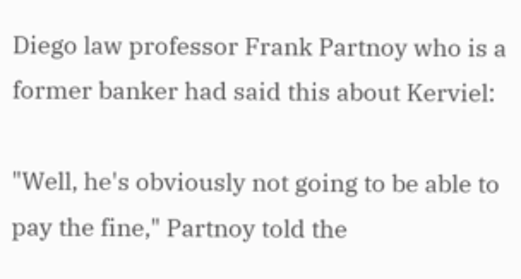Diego law professor Frank Partnoy who is a former banker had said this about Kerviel:

"Well, he's obviously not going to be able to pay the fine," Partnoy told the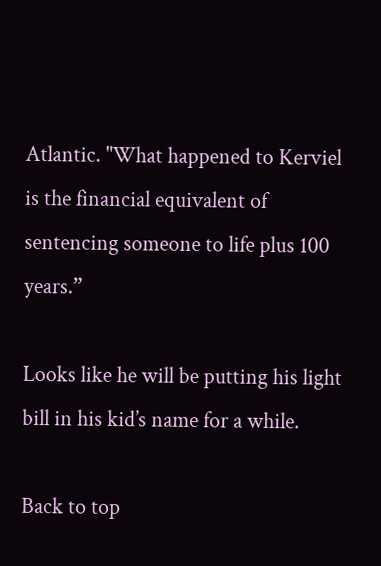Atlantic. "What happened to Kerviel is the financial equivalent of sentencing someone to life plus 100 years.”

Looks like he will be putting his light bill in his kid’s name for a while.

Back to top